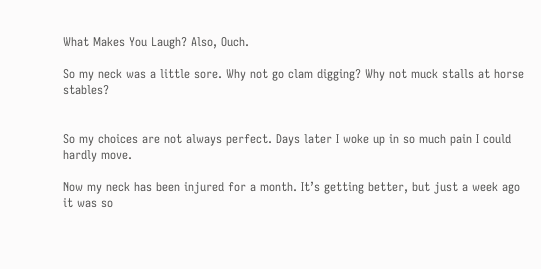What Makes You Laugh? Also, Ouch.

So my neck was a little sore. Why not go clam digging? Why not muck stalls at horse stables?


So my choices are not always perfect. Days later I woke up in so much pain I could hardly move.

Now my neck has been injured for a month. It’s getting better, but just a week ago it was so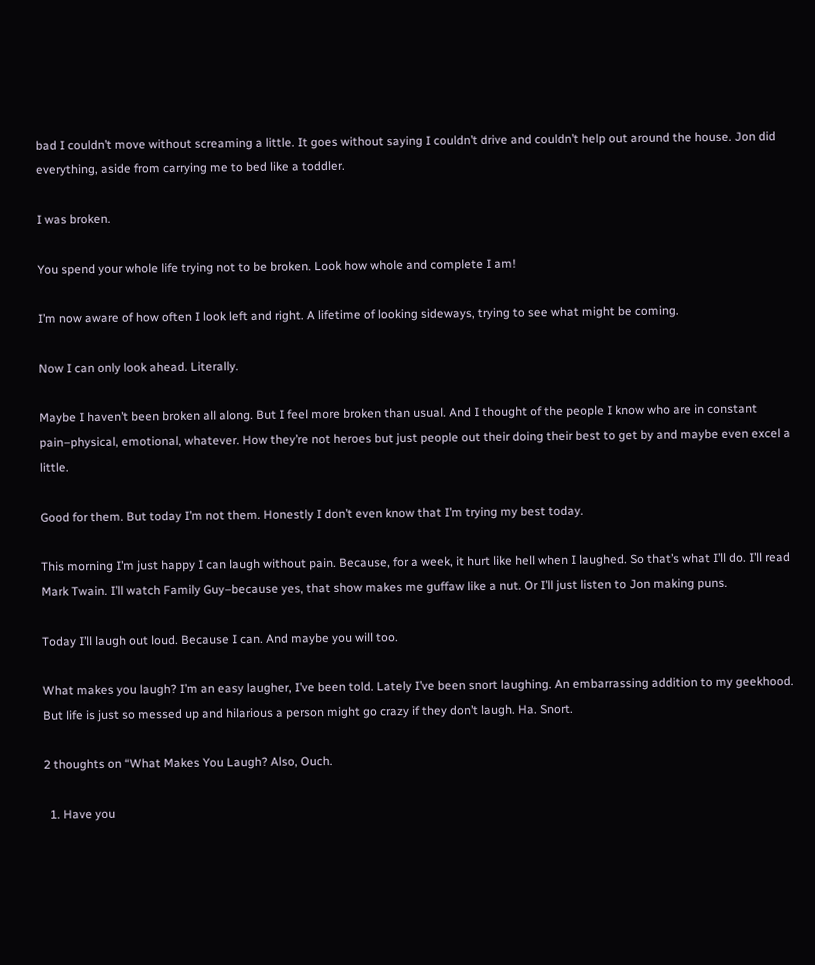bad I couldn’t move without screaming a little. It goes without saying I couldn’t drive and couldn’t help out around the house. Jon did everything, aside from carrying me to bed like a toddler.

I was broken.

You spend your whole life trying not to be broken. Look how whole and complete I am!

I’m now aware of how often I look left and right. A lifetime of looking sideways, trying to see what might be coming.

Now I can only look ahead. Literally.

Maybe I haven’t been broken all along. But I feel more broken than usual. And I thought of the people I know who are in constant pain–physical, emotional, whatever. How they’re not heroes but just people out their doing their best to get by and maybe even excel a little.

Good for them. But today I’m not them. Honestly I don’t even know that I’m trying my best today.

This morning I’m just happy I can laugh without pain. Because, for a week, it hurt like hell when I laughed. So that’s what I’ll do. I’ll read Mark Twain. I’ll watch Family Guy–because yes, that show makes me guffaw like a nut. Or I’ll just listen to Jon making puns.

Today I’ll laugh out loud. Because I can. And maybe you will too.

What makes you laugh? I’m an easy laugher, I’ve been told. Lately I’ve been snort laughing. An embarrassing addition to my geekhood. But life is just so messed up and hilarious a person might go crazy if they don’t laugh. Ha. Snort.

2 thoughts on “What Makes You Laugh? Also, Ouch.

  1. Have you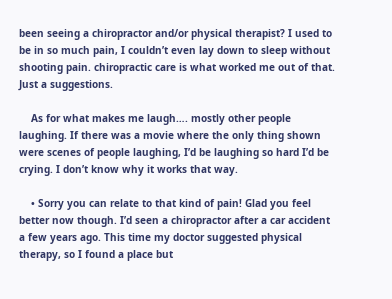been seeing a chiropractor and/or physical therapist? I used to be in so much pain, I couldn’t even lay down to sleep without shooting pain. chiropractic care is what worked me out of that. Just a suggestions.

    As for what makes me laugh…. mostly other people laughing. If there was a movie where the only thing shown were scenes of people laughing, I’d be laughing so hard I’d be crying. I don’t know why it works that way.

    • Sorry you can relate to that kind of pain! Glad you feel better now though. I’d seen a chiropractor after a car accident a few years ago. This time my doctor suggested physical therapy, so I found a place but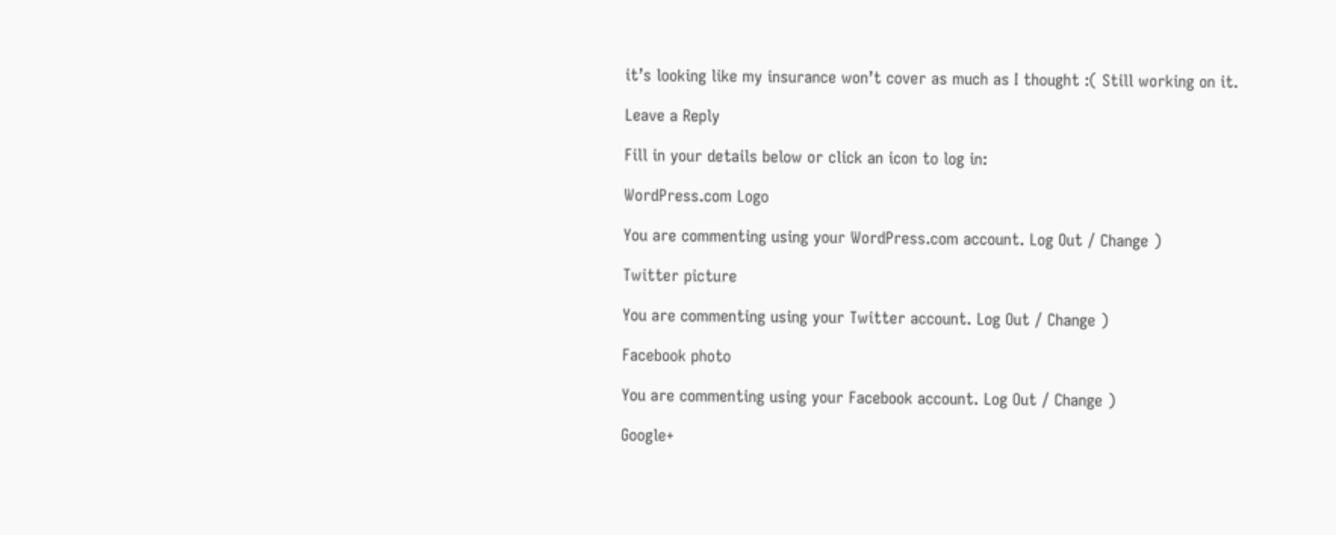it’s looking like my insurance won’t cover as much as I thought :( Still working on it.

Leave a Reply

Fill in your details below or click an icon to log in:

WordPress.com Logo

You are commenting using your WordPress.com account. Log Out / Change )

Twitter picture

You are commenting using your Twitter account. Log Out / Change )

Facebook photo

You are commenting using your Facebook account. Log Out / Change )

Google+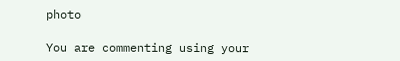photo

You are commenting using your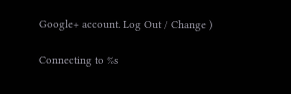Google+ account. Log Out / Change )

Connecting to %s